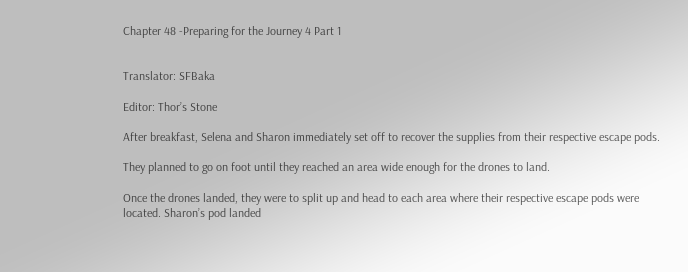Chapter 48 -Preparing for the Journey 4 Part 1


Translator: SFBaka

Editor: Thor’s Stone

After breakfast, Selena and Sharon immediately set off to recover the supplies from their respective escape pods.

They planned to go on foot until they reached an area wide enough for the drones to land.

Once the drones landed, they were to split up and head to each area where their respective escape pods were located. Sharon’s pod landed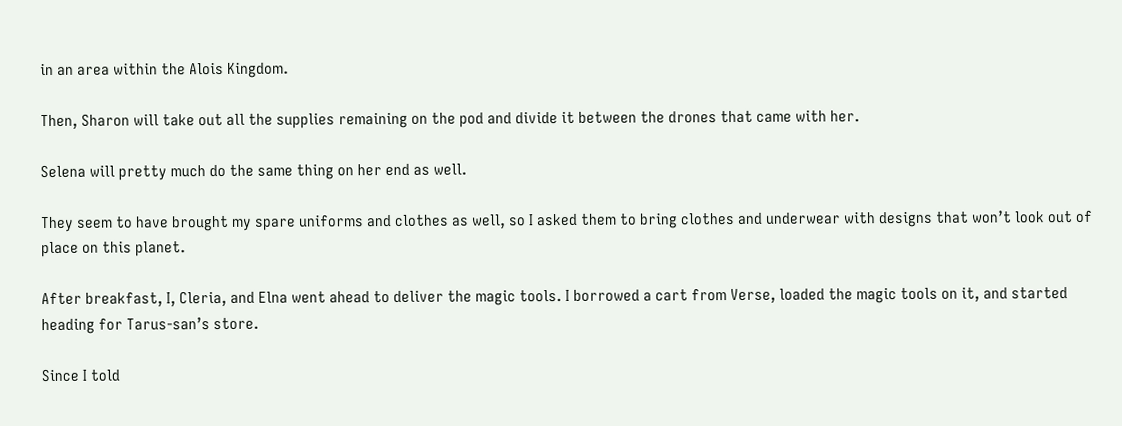in an area within the Alois Kingdom.

Then, Sharon will take out all the supplies remaining on the pod and divide it between the drones that came with her.

Selena will pretty much do the same thing on her end as well.

They seem to have brought my spare uniforms and clothes as well, so I asked them to bring clothes and underwear with designs that won’t look out of place on this planet.

After breakfast, I, Cleria, and Elna went ahead to deliver the magic tools. I borrowed a cart from Verse, loaded the magic tools on it, and started heading for Tarus-san’s store.

Since I told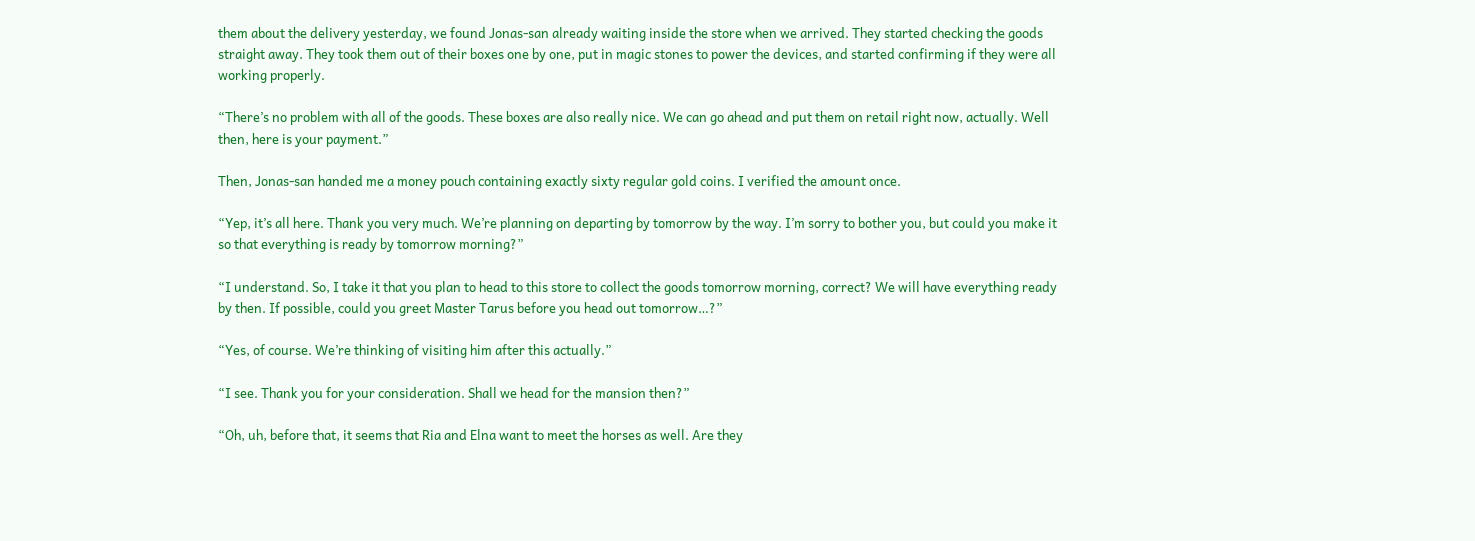them about the delivery yesterday, we found Jonas-san already waiting inside the store when we arrived. They started checking the goods straight away. They took them out of their boxes one by one, put in magic stones to power the devices, and started confirming if they were all working properly.

“There’s no problem with all of the goods. These boxes are also really nice. We can go ahead and put them on retail right now, actually. Well then, here is your payment.”

Then, Jonas-san handed me a money pouch containing exactly sixty regular gold coins. I verified the amount once.

“Yep, it’s all here. Thank you very much. We’re planning on departing by tomorrow by the way. I’m sorry to bother you, but could you make it so that everything is ready by tomorrow morning?”

“I understand. So, I take it that you plan to head to this store to collect the goods tomorrow morning, correct? We will have everything ready by then. If possible, could you greet Master Tarus before you head out tomorrow…?”

“Yes, of course. We’re thinking of visiting him after this actually.”

“I see. Thank you for your consideration. Shall we head for the mansion then?”

“Oh, uh, before that, it seems that Ria and Elna want to meet the horses as well. Are they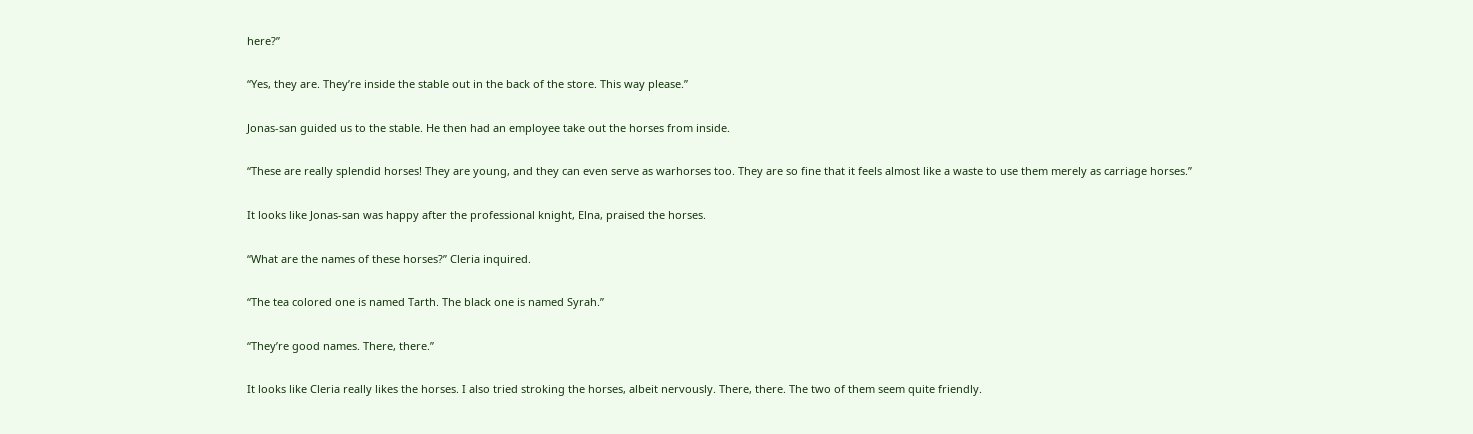here?”

“Yes, they are. They’re inside the stable out in the back of the store. This way please.”

Jonas-san guided us to the stable. He then had an employee take out the horses from inside.

“These are really splendid horses! They are young, and they can even serve as warhorses too. They are so fine that it feels almost like a waste to use them merely as carriage horses.”

It looks like Jonas-san was happy after the professional knight, Elna, praised the horses.

“What are the names of these horses?” Cleria inquired.

“The tea colored one is named Tarth. The black one is named Syrah.”

“They’re good names. There, there.”

It looks like Cleria really likes the horses. I also tried stroking the horses, albeit nervously. There, there. The two of them seem quite friendly.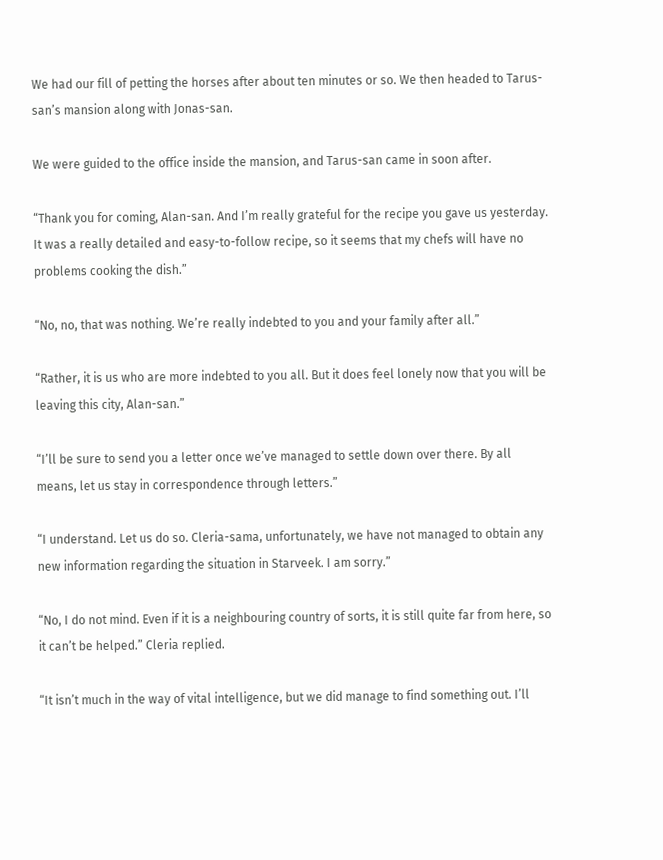We had our fill of petting the horses after about ten minutes or so. We then headed to Tarus-san’s mansion along with Jonas-san.

We were guided to the office inside the mansion, and Tarus-san came in soon after.

“Thank you for coming, Alan-san. And I’m really grateful for the recipe you gave us yesterday. It was a really detailed and easy-to-follow recipe, so it seems that my chefs will have no problems cooking the dish.”

“No, no, that was nothing. We’re really indebted to you and your family after all.”

“Rather, it is us who are more indebted to you all. But it does feel lonely now that you will be leaving this city, Alan-san.”

“I’ll be sure to send you a letter once we’ve managed to settle down over there. By all means, let us stay in correspondence through letters.”

“I understand. Let us do so. Cleria-sama, unfortunately, we have not managed to obtain any new information regarding the situation in Starveek. I am sorry.”

“No, I do not mind. Even if it is a neighbouring country of sorts, it is still quite far from here, so it can’t be helped.” Cleria replied.

“It isn’t much in the way of vital intelligence, but we did manage to find something out. I’ll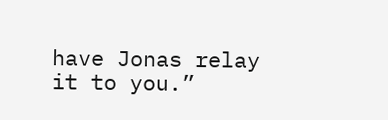have Jonas relay it to you.”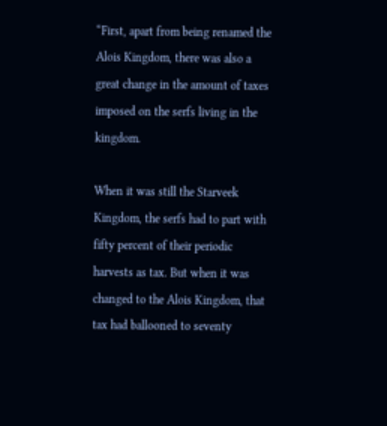“First, apart from being renamed the Alois Kingdom, there was also a great change in the amount of taxes imposed on the serfs living in the kingdom.

When it was still the Starveek Kingdom, the serfs had to part with fifty percent of their periodic harvests as tax. But when it was changed to the Alois Kingdom, that tax had ballooned to seventy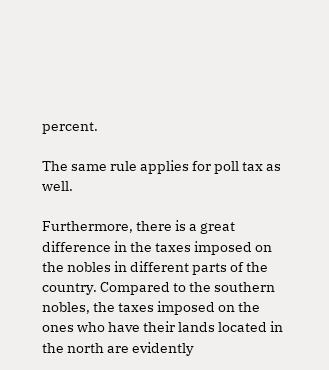percent.

The same rule applies for poll tax as well.

Furthermore, there is a great difference in the taxes imposed on the nobles in different parts of the country. Compared to the southern nobles, the taxes imposed on the ones who have their lands located in the north are evidently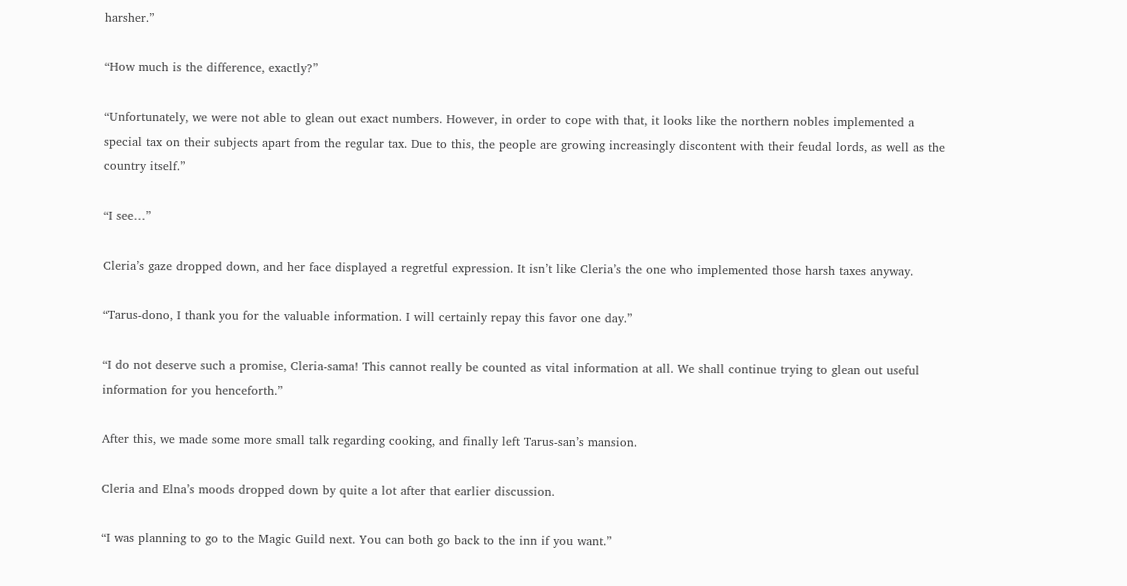harsher.”

“How much is the difference, exactly?”

“Unfortunately, we were not able to glean out exact numbers. However, in order to cope with that, it looks like the northern nobles implemented a special tax on their subjects apart from the regular tax. Due to this, the people are growing increasingly discontent with their feudal lords, as well as the country itself.”

“I see…”

Cleria’s gaze dropped down, and her face displayed a regretful expression. It isn’t like Cleria’s the one who implemented those harsh taxes anyway.

“Tarus-dono, I thank you for the valuable information. I will certainly repay this favor one day.”

“I do not deserve such a promise, Cleria-sama! This cannot really be counted as vital information at all. We shall continue trying to glean out useful information for you henceforth.”

After this, we made some more small talk regarding cooking, and finally left Tarus-san’s mansion.

Cleria and Elna’s moods dropped down by quite a lot after that earlier discussion.

“I was planning to go to the Magic Guild next. You can both go back to the inn if you want.”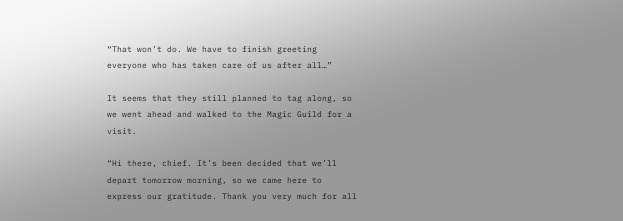“That won’t do. We have to finish greeting everyone who has taken care of us after all…”

It seems that they still planned to tag along, so we went ahead and walked to the Magic Guild for a visit.

“Hi there, chief. It’s been decided that we’ll depart tomorrow morning, so we came here to express our gratitude. Thank you very much for all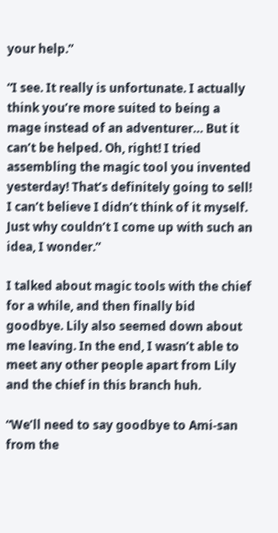your help.”

“I see. It really is unfortunate. I actually think you’re more suited to being a mage instead of an adventurer… But it can’t be helped. Oh, right! I tried assembling the magic tool you invented yesterday! That’s definitely going to sell! I can’t believe I didn’t think of it myself. Just why couldn’t I come up with such an idea, I wonder.”

I talked about magic tools with the chief for a while, and then finally bid goodbye. Lily also seemed down about me leaving. In the end, I wasn’t able to meet any other people apart from Lily and the chief in this branch huh.

“We’ll need to say goodbye to Ami-san from the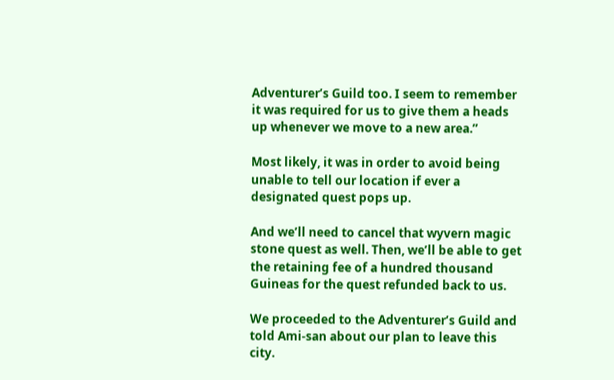Adventurer’s Guild too. I seem to remember it was required for us to give them a heads up whenever we move to a new area.”

Most likely, it was in order to avoid being unable to tell our location if ever a designated quest pops up.

And we’ll need to cancel that wyvern magic stone quest as well. Then, we’ll be able to get the retaining fee of a hundred thousand Guineas for the quest refunded back to us.

We proceeded to the Adventurer’s Guild and told Ami-san about our plan to leave this city.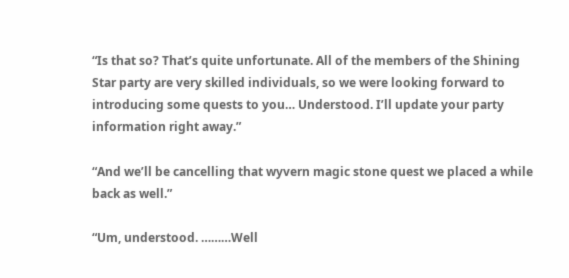“Is that so? That’s quite unfortunate. All of the members of the Shining Star party are very skilled individuals, so we were looking forward to introducing some quests to you… Understood. I’ll update your party information right away.”

“And we’ll be cancelling that wyvern magic stone quest we placed a while back as well.”

“Um, understood. ………Well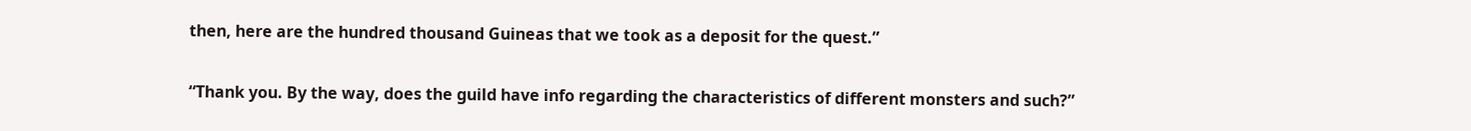then, here are the hundred thousand Guineas that we took as a deposit for the quest.”

“Thank you. By the way, does the guild have info regarding the characteristics of different monsters and such?”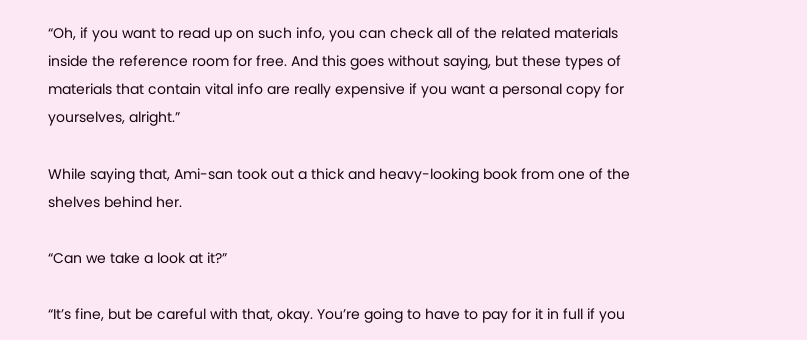“Oh, if you want to read up on such info, you can check all of the related materials inside the reference room for free. And this goes without saying, but these types of materials that contain vital info are really expensive if you want a personal copy for yourselves, alright.”

While saying that, Ami-san took out a thick and heavy-looking book from one of the shelves behind her.

“Can we take a look at it?”

“It’s fine, but be careful with that, okay. You’re going to have to pay for it in full if you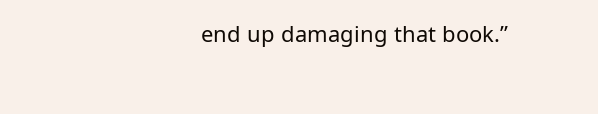end up damaging that book.”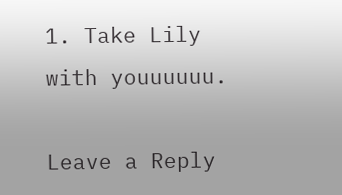1. Take Lily with youuuuuu.

Leave a Reply